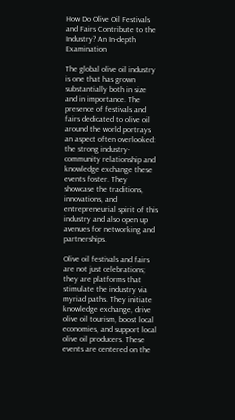How Do Olive Oil Festivals and Fairs Contribute to the Industry? An In-depth Examination

The global olive oil industry is one that has grown substantially both in size and in importance. The presence of festivals and fairs dedicated to olive oil around the world portrays an aspect often overlooked: the strong industry-community relationship and knowledge exchange these events foster. They showcase the traditions, innovations, and entrepreneurial spirit of this industry and also open up avenues for networking and partnerships.

Olive oil festivals and fairs are not just celebrations; they are platforms that stimulate the industry via myriad paths. They initiate knowledge exchange, drive olive oil tourism, boost local economies, and support local olive oil producers. These events are centered on the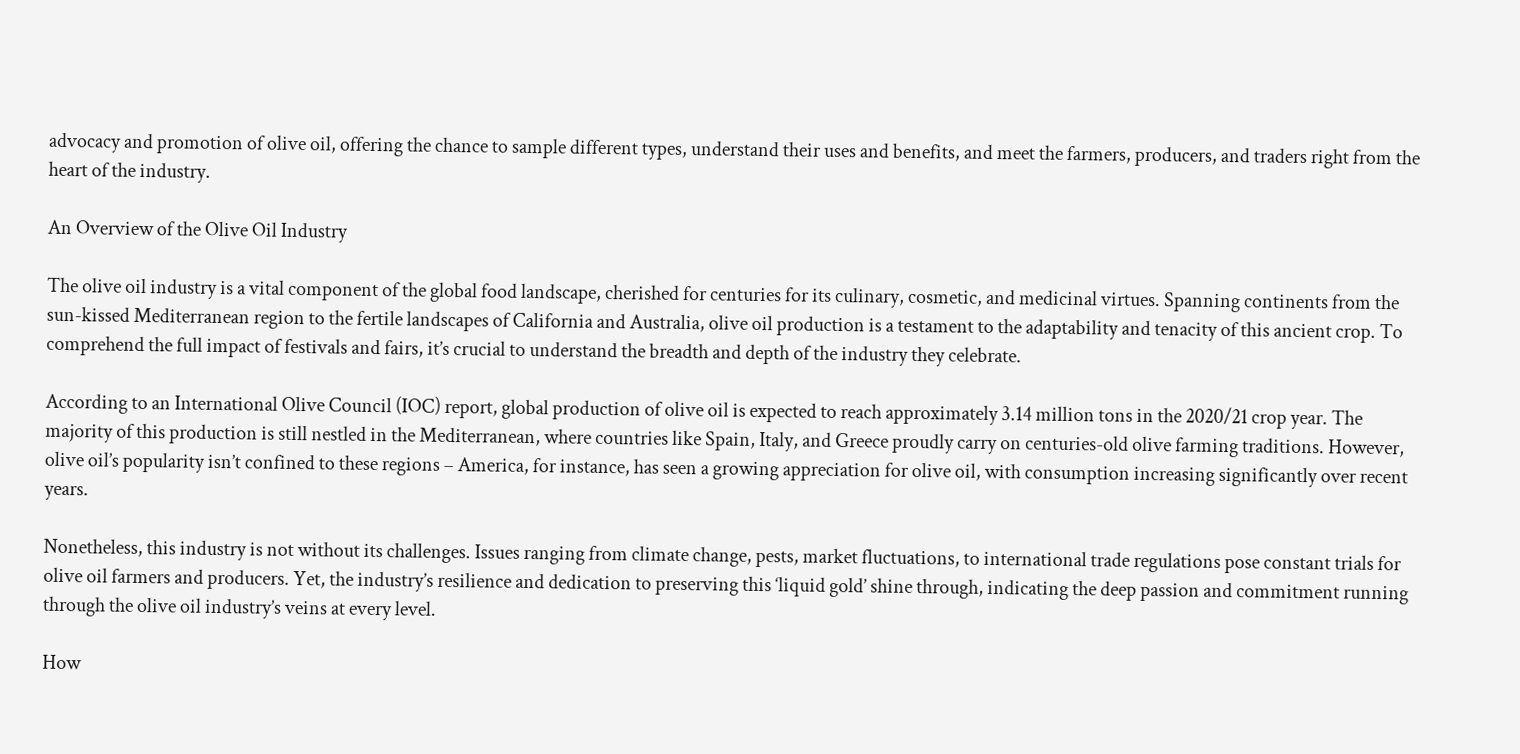advocacy and promotion of olive oil, offering the chance to sample different types, understand their uses and benefits, and meet the farmers, producers, and traders right from the heart of the industry.

An Overview of the Olive Oil Industry

The olive oil industry is a vital component of the global food landscape, cherished for centuries for its culinary, cosmetic, and medicinal virtues. Spanning continents from the sun-kissed Mediterranean region to the fertile landscapes of California and Australia, olive oil production is a testament to the adaptability and tenacity of this ancient crop. To comprehend the full impact of festivals and fairs, it’s crucial to understand the breadth and depth of the industry they celebrate.

According to an International Olive Council (IOC) report, global production of olive oil is expected to reach approximately 3.14 million tons in the 2020/21 crop year. The majority of this production is still nestled in the Mediterranean, where countries like Spain, Italy, and Greece proudly carry on centuries-old olive farming traditions. However, olive oil’s popularity isn’t confined to these regions – America, for instance, has seen a growing appreciation for olive oil, with consumption increasing significantly over recent years.

Nonetheless, this industry is not without its challenges. Issues ranging from climate change, pests, market fluctuations, to international trade regulations pose constant trials for olive oil farmers and producers. Yet, the industry’s resilience and dedication to preserving this ‘liquid gold’ shine through, indicating the deep passion and commitment running through the olive oil industry’s veins at every level.

How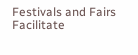Festivals and Fairs Facilitate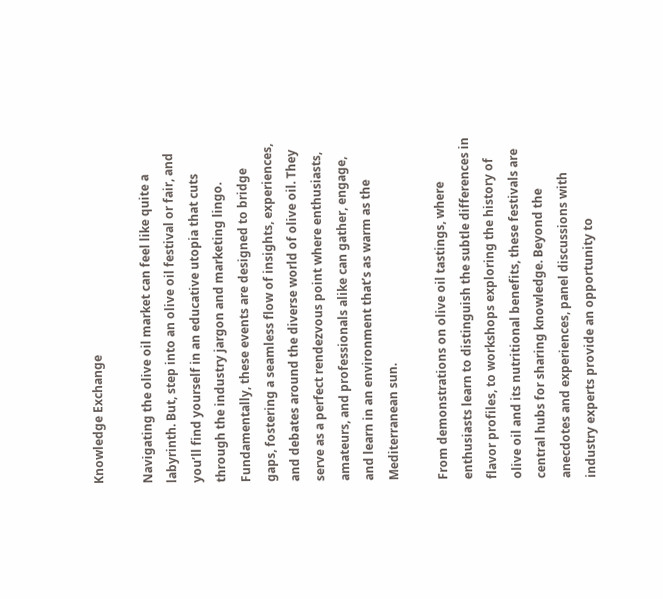Knowledge Exchange

Navigating the olive oil market can feel like quite a labyrinth. But, step into an olive oil festival or fair, and you’ll find yourself in an educative utopia that cuts through the industry jargon and marketing lingo. Fundamentally, these events are designed to bridge gaps, fostering a seamless flow of insights, experiences, and debates around the diverse world of olive oil. They serve as a perfect rendezvous point where enthusiasts, amateurs, and professionals alike can gather, engage, and learn in an environment that’s as warm as the Mediterranean sun.

From demonstrations on olive oil tastings, where enthusiasts learn to distinguish the subtle differences in flavor profiles, to workshops exploring the history of olive oil and its nutritional benefits, these festivals are central hubs for sharing knowledge. Beyond the anecdotes and experiences, panel discussions with industry experts provide an opportunity to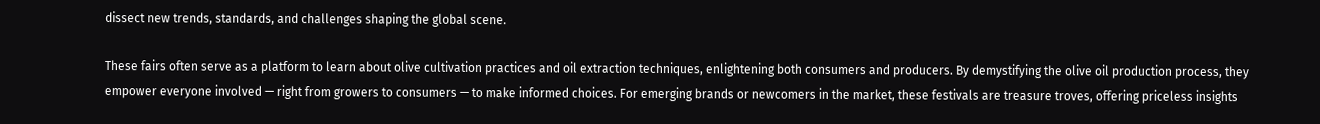dissect new trends, standards, and challenges shaping the global scene.

These fairs often serve as a platform to learn about olive cultivation practices and oil extraction techniques, enlightening both consumers and producers. By demystifying the olive oil production process, they empower everyone involved — right from growers to consumers — to make informed choices. For emerging brands or newcomers in the market, these festivals are treasure troves, offering priceless insights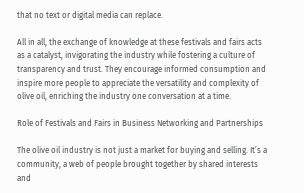that no text or digital media can replace.

All in all, the exchange of knowledge at these festivals and fairs acts as a catalyst, invigorating the industry while fostering a culture of transparency and trust. They encourage informed consumption and inspire more people to appreciate the versatility and complexity of olive oil, enriching the industry one conversation at a time.

Role of Festivals and Fairs in Business Networking and Partnerships

The olive oil industry is not just a market for buying and selling. It’s a community, a web of people brought together by shared interests and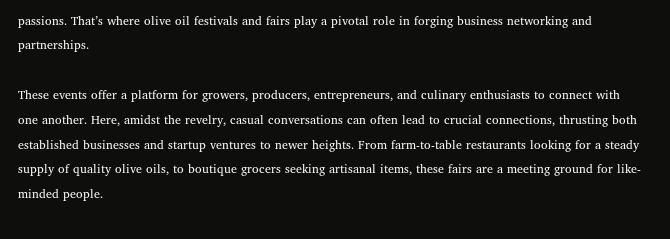passions. That’s where olive oil festivals and fairs play a pivotal role in forging business networking and partnerships.

These events offer a platform for growers, producers, entrepreneurs, and culinary enthusiasts to connect with one another. Here, amidst the revelry, casual conversations can often lead to crucial connections, thrusting both established businesses and startup ventures to newer heights. From farm-to-table restaurants looking for a steady supply of quality olive oils, to boutique grocers seeking artisanal items, these fairs are a meeting ground for like-minded people.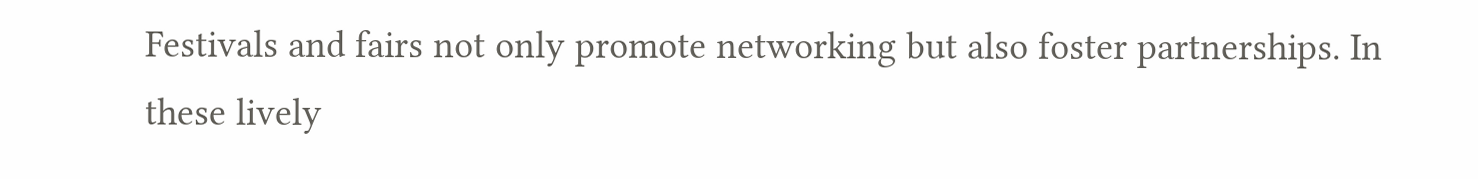Festivals and fairs not only promote networking but also foster partnerships. In these lively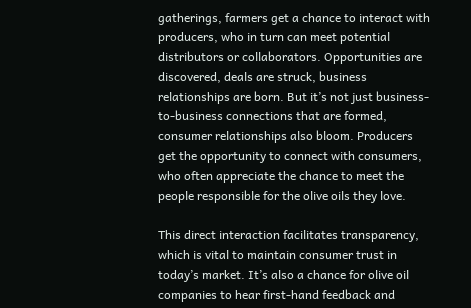gatherings, farmers get a chance to interact with producers, who in turn can meet potential distributors or collaborators. Opportunities are discovered, deals are struck, business relationships are born. But it’s not just business-to-business connections that are formed, consumer relationships also bloom. Producers get the opportunity to connect with consumers, who often appreciate the chance to meet the people responsible for the olive oils they love.

This direct interaction facilitates transparency, which is vital to maintain consumer trust in today’s market. It’s also a chance for olive oil companies to hear first-hand feedback and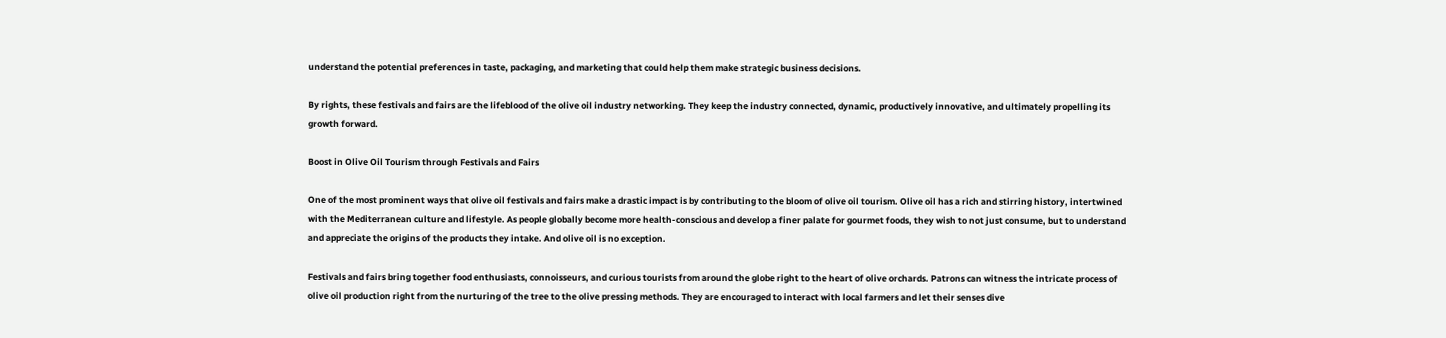understand the potential preferences in taste, packaging, and marketing that could help them make strategic business decisions.

By rights, these festivals and fairs are the lifeblood of the olive oil industry networking. They keep the industry connected, dynamic, productively innovative, and ultimately propelling its growth forward.

Boost in Olive Oil Tourism through Festivals and Fairs

One of the most prominent ways that olive oil festivals and fairs make a drastic impact is by contributing to the bloom of olive oil tourism. Olive oil has a rich and stirring history, intertwined with the Mediterranean culture and lifestyle. As people globally become more health-conscious and develop a finer palate for gourmet foods, they wish to not just consume, but to understand and appreciate the origins of the products they intake. And olive oil is no exception.

Festivals and fairs bring together food enthusiasts, connoisseurs, and curious tourists from around the globe right to the heart of olive orchards. Patrons can witness the intricate process of olive oil production right from the nurturing of the tree to the olive pressing methods. They are encouraged to interact with local farmers and let their senses dive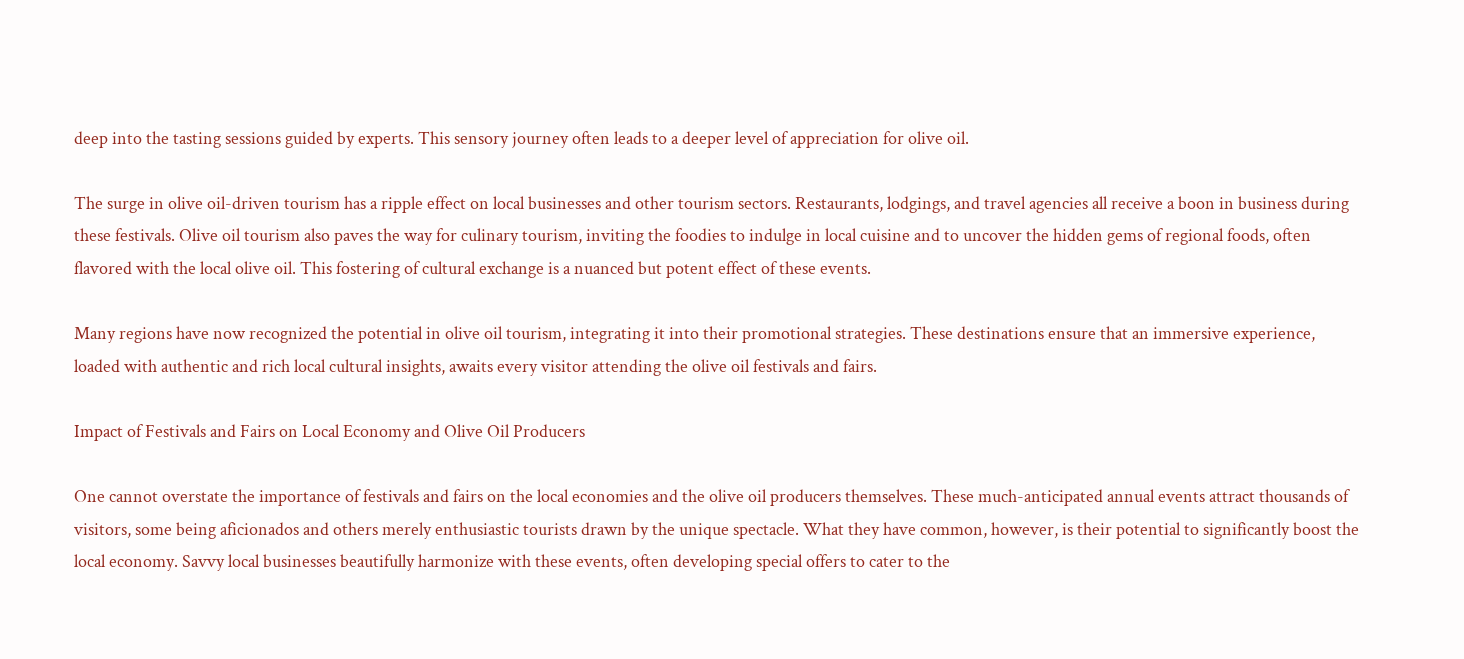deep into the tasting sessions guided by experts. This sensory journey often leads to a deeper level of appreciation for olive oil.

The surge in olive oil-driven tourism has a ripple effect on local businesses and other tourism sectors. Restaurants, lodgings, and travel agencies all receive a boon in business during these festivals. Olive oil tourism also paves the way for culinary tourism, inviting the foodies to indulge in local cuisine and to uncover the hidden gems of regional foods, often flavored with the local olive oil. This fostering of cultural exchange is a nuanced but potent effect of these events.

Many regions have now recognized the potential in olive oil tourism, integrating it into their promotional strategies. These destinations ensure that an immersive experience, loaded with authentic and rich local cultural insights, awaits every visitor attending the olive oil festivals and fairs.

Impact of Festivals and Fairs on Local Economy and Olive Oil Producers

One cannot overstate the importance of festivals and fairs on the local economies and the olive oil producers themselves. These much-anticipated annual events attract thousands of visitors, some being aficionados and others merely enthusiastic tourists drawn by the unique spectacle. What they have common, however, is their potential to significantly boost the local economy. Savvy local businesses beautifully harmonize with these events, often developing special offers to cater to the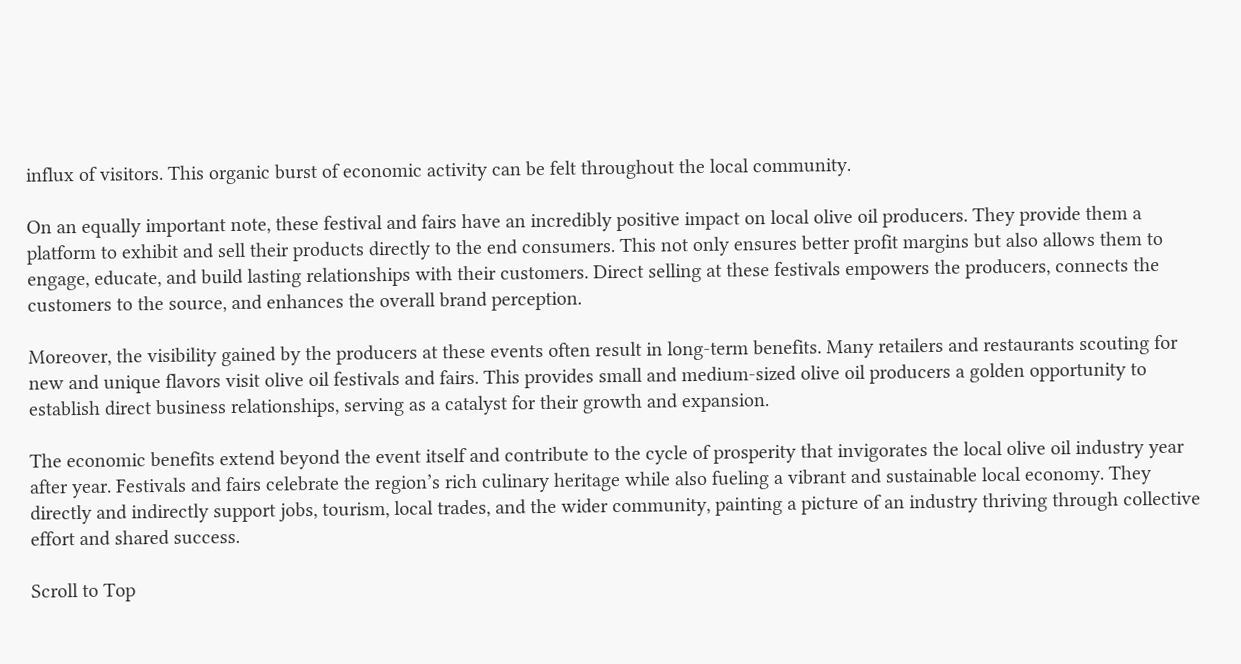influx of visitors. This organic burst of economic activity can be felt throughout the local community.

On an equally important note, these festival and fairs have an incredibly positive impact on local olive oil producers. They provide them a platform to exhibit and sell their products directly to the end consumers. This not only ensures better profit margins but also allows them to engage, educate, and build lasting relationships with their customers. Direct selling at these festivals empowers the producers, connects the customers to the source, and enhances the overall brand perception.

Moreover, the visibility gained by the producers at these events often result in long-term benefits. Many retailers and restaurants scouting for new and unique flavors visit olive oil festivals and fairs. This provides small and medium-sized olive oil producers a golden opportunity to establish direct business relationships, serving as a catalyst for their growth and expansion.

The economic benefits extend beyond the event itself and contribute to the cycle of prosperity that invigorates the local olive oil industry year after year. Festivals and fairs celebrate the region’s rich culinary heritage while also fueling a vibrant and sustainable local economy. They directly and indirectly support jobs, tourism, local trades, and the wider community, painting a picture of an industry thriving through collective effort and shared success.

Scroll to Top